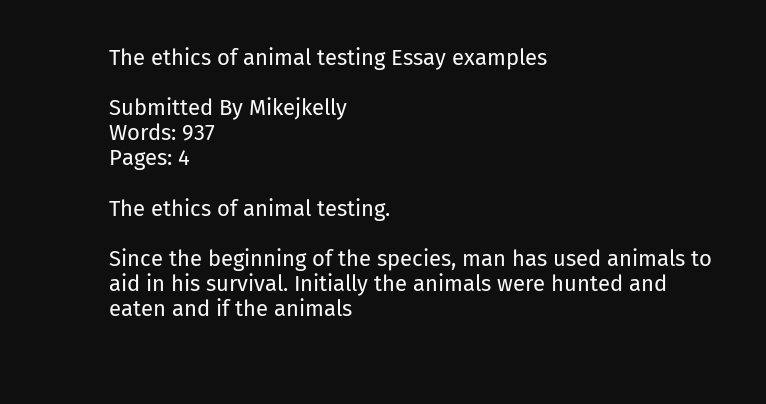The ethics of animal testing Essay examples

Submitted By Mikejkelly
Words: 937
Pages: 4

The ethics of animal testing.

Since the beginning of the species, man has used animals to aid in his survival. Initially the animals were hunted and eaten and if the animals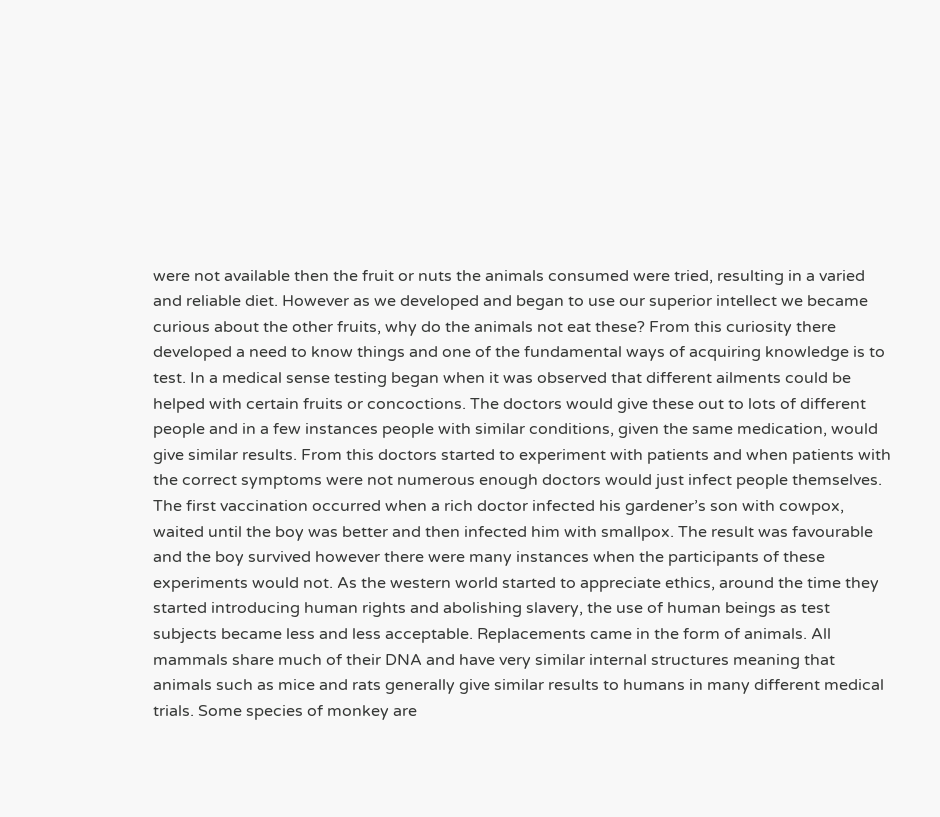were not available then the fruit or nuts the animals consumed were tried, resulting in a varied and reliable diet. However as we developed and began to use our superior intellect we became curious about the other fruits, why do the animals not eat these? From this curiosity there developed a need to know things and one of the fundamental ways of acquiring knowledge is to test. In a medical sense testing began when it was observed that different ailments could be helped with certain fruits or concoctions. The doctors would give these out to lots of different people and in a few instances people with similar conditions, given the same medication, would give similar results. From this doctors started to experiment with patients and when patients with the correct symptoms were not numerous enough doctors would just infect people themselves. The first vaccination occurred when a rich doctor infected his gardener’s son with cowpox, waited until the boy was better and then infected him with smallpox. The result was favourable and the boy survived however there were many instances when the participants of these experiments would not. As the western world started to appreciate ethics, around the time they started introducing human rights and abolishing slavery, the use of human beings as test subjects became less and less acceptable. Replacements came in the form of animals. All mammals share much of their DNA and have very similar internal structures meaning that animals such as mice and rats generally give similar results to humans in many different medical trials. Some species of monkey are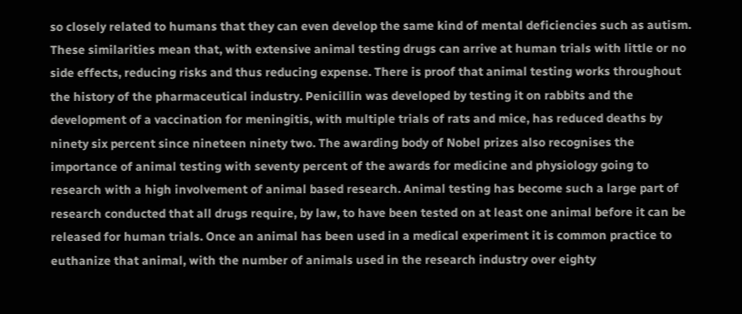so closely related to humans that they can even develop the same kind of mental deficiencies such as autism. These similarities mean that, with extensive animal testing drugs can arrive at human trials with little or no side effects, reducing risks and thus reducing expense. There is proof that animal testing works throughout the history of the pharmaceutical industry. Penicillin was developed by testing it on rabbits and the development of a vaccination for meningitis, with multiple trials of rats and mice, has reduced deaths by ninety six percent since nineteen ninety two. The awarding body of Nobel prizes also recognises the importance of animal testing with seventy percent of the awards for medicine and physiology going to research with a high involvement of animal based research. Animal testing has become such a large part of research conducted that all drugs require, by law, to have been tested on at least one animal before it can be released for human trials. Once an animal has been used in a medical experiment it is common practice to euthanize that animal, with the number of animals used in the research industry over eighty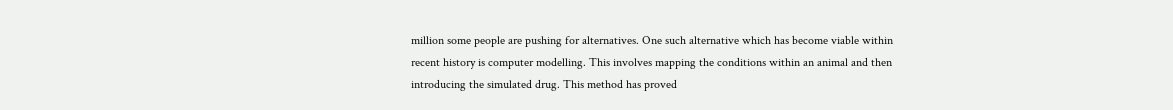million some people are pushing for alternatives. One such alternative which has become viable within recent history is computer modelling. This involves mapping the conditions within an animal and then introducing the simulated drug. This method has proved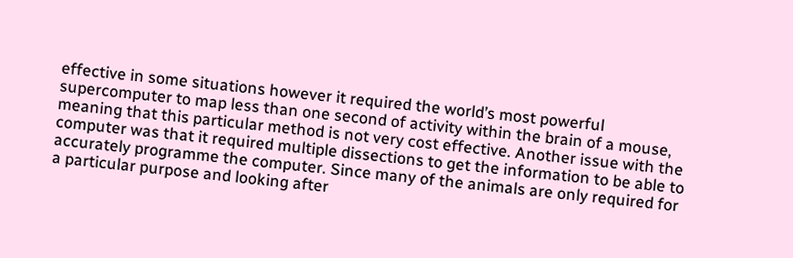effective in some situations however it required the world’s most powerful supercomputer to map less than one second of activity within the brain of a mouse, meaning that this particular method is not very cost effective. Another issue with the computer was that it required multiple dissections to get the information to be able to accurately programme the computer. Since many of the animals are only required for a particular purpose and looking after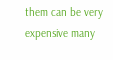them can be very expensive many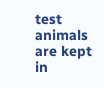test animals are kept in